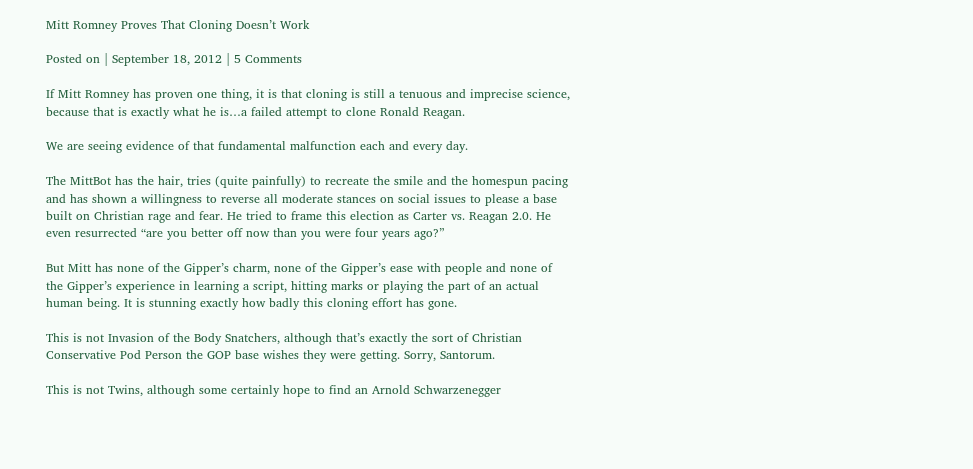Mitt Romney Proves That Cloning Doesn’t Work

Posted on | September 18, 2012 | 5 Comments

If Mitt Romney has proven one thing, it is that cloning is still a tenuous and imprecise science, because that is exactly what he is…a failed attempt to clone Ronald Reagan.

We are seeing evidence of that fundamental malfunction each and every day.

The MittBot has the hair, tries (quite painfully) to recreate the smile and the homespun pacing and has shown a willingness to reverse all moderate stances on social issues to please a base built on Christian rage and fear. He tried to frame this election as Carter vs. Reagan 2.0. He even resurrected “are you better off now than you were four years ago?”

But Mitt has none of the Gipper’s charm, none of the Gipper’s ease with people and none of the Gipper’s experience in learning a script, hitting marks or playing the part of an actual human being. It is stunning exactly how badly this cloning effort has gone.

This is not Invasion of the Body Snatchers, although that’s exactly the sort of Christian Conservative Pod Person the GOP base wishes they were getting. Sorry, Santorum.

This is not Twins, although some certainly hope to find an Arnold Schwarzenegger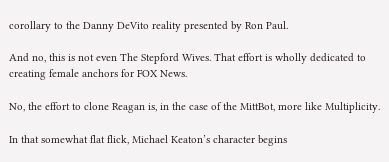corollary to the Danny DeVito reality presented by Ron Paul.

And no, this is not even The Stepford Wives. That effort is wholly dedicated to creating female anchors for FOX News.

No, the effort to clone Reagan is, in the case of the MittBot, more like Multiplicity.

In that somewhat flat flick, Michael Keaton’s character begins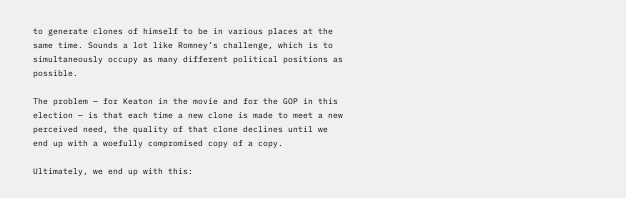to generate clones of himself to be in various places at the same time. Sounds a lot like Romney’s challenge, which is to simultaneously occupy as many different political positions as possible.

The problem — for Keaton in the movie and for the GOP in this election — is that each time a new clone is made to meet a new perceived need, the quality of that clone declines until we end up with a woefully compromised copy of a copy.

Ultimately, we end up with this: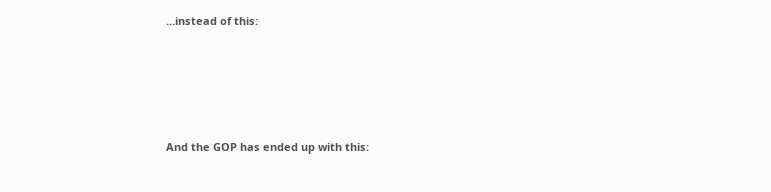…instead of this:








And the GOP has ended up with this: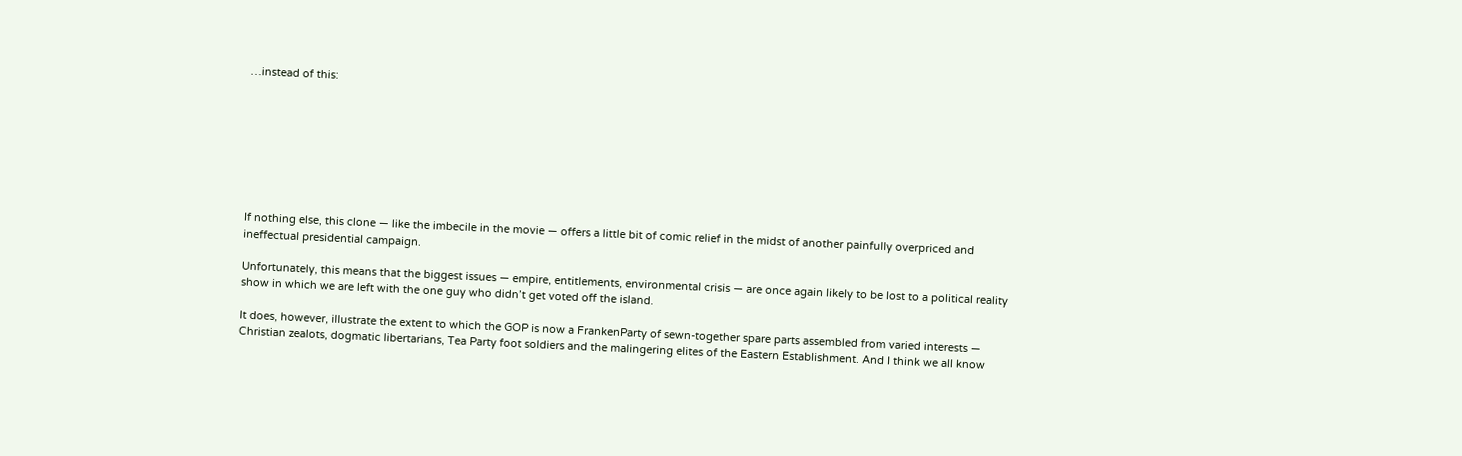…instead of this:








If nothing else, this clone — like the imbecile in the movie — offers a little bit of comic relief in the midst of another painfully overpriced and ineffectual presidential campaign.

Unfortunately, this means that the biggest issues — empire, entitlements, environmental crisis — are once again likely to be lost to a political reality show in which we are left with the one guy who didn’t get voted off the island.

It does, however, illustrate the extent to which the GOP is now a FrankenParty of sewn-together spare parts assembled from varied interests — Christian zealots, dogmatic libertarians, Tea Party foot soldiers and the malingering elites of the Eastern Establishment. And I think we all know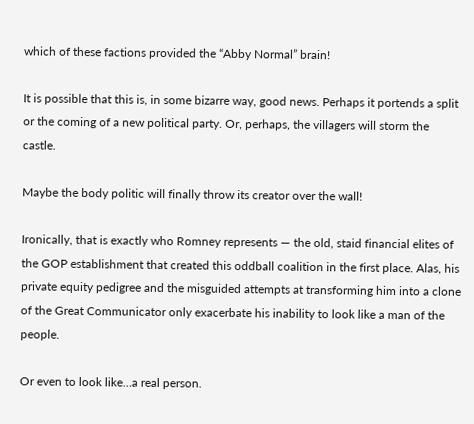which of these factions provided the “Abby Normal” brain!

It is possible that this is, in some bizarre way, good news. Perhaps it portends a split or the coming of a new political party. Or, perhaps, the villagers will storm the castle.

Maybe the body politic will finally throw its creator over the wall!

Ironically, that is exactly who Romney represents — the old, staid financial elites of the GOP establishment that created this oddball coalition in the first place. Alas, his private equity pedigree and the misguided attempts at transforming him into a clone of the Great Communicator only exacerbate his inability to look like a man of the people.

Or even to look like…a real person.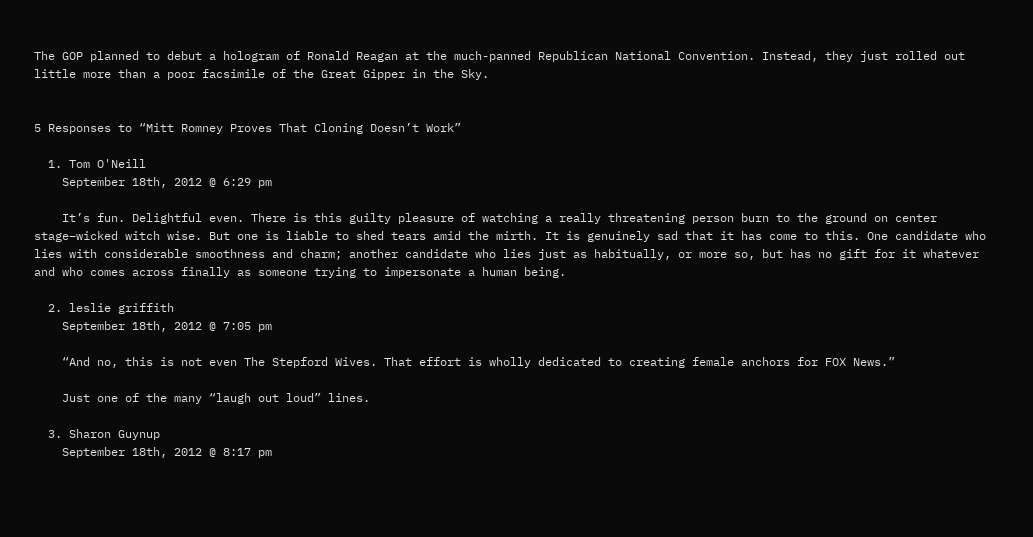The GOP planned to debut a hologram of Ronald Reagan at the much-panned Republican National Convention. Instead, they just rolled out little more than a poor facsimile of the Great Gipper in the Sky.


5 Responses to “Mitt Romney Proves That Cloning Doesn’t Work”

  1. Tom O'Neill
    September 18th, 2012 @ 6:29 pm

    It’s fun. Delightful even. There is this guilty pleasure of watching a really threatening person burn to the ground on center stage–wicked witch wise. But one is liable to shed tears amid the mirth. It is genuinely sad that it has come to this. One candidate who lies with considerable smoothness and charm; another candidate who lies just as habitually, or more so, but has no gift for it whatever and who comes across finally as someone trying to impersonate a human being.

  2. leslie griffith
    September 18th, 2012 @ 7:05 pm

    “And no, this is not even The Stepford Wives. That effort is wholly dedicated to creating female anchors for FOX News.”

    Just one of the many “laugh out loud” lines.

  3. Sharon Guynup
    September 18th, 2012 @ 8:17 pm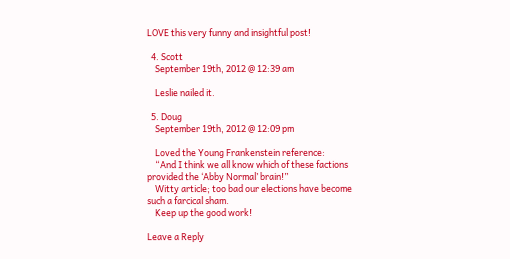LOVE this very funny and insightful post!

  4. Scott
    September 19th, 2012 @ 12:39 am

    Leslie nailed it.

  5. Doug
    September 19th, 2012 @ 12:09 pm

    Loved the Young Frankenstein reference:
    “And I think we all know which of these factions provided the ‘Abby Normal’ brain!”
    Witty article; too bad our elections have become such a farcical sham.
    Keep up the good work!

Leave a Reply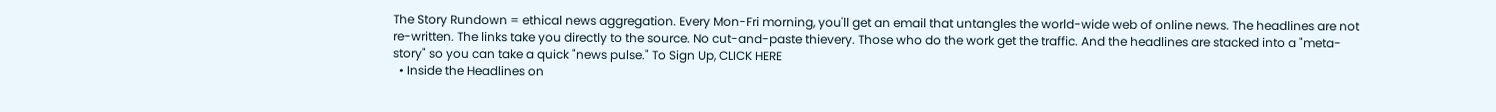The Story Rundown = ethical news aggregation. Every Mon-Fri morning, you'll get an email that untangles the world-wide web of online news. The headlines are not re-written. The links take you directly to the source. No cut-and-paste thievery. Those who do the work get the traffic. And the headlines are stacked into a "meta-story" so you can take a quick "news pulse." To Sign Up, CLICK HERE
  • Inside the Headlines on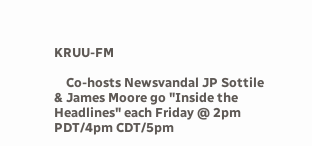KRUU-FM

    Co-hosts Newsvandal JP Sottile & James Moore go "Inside the Headlines" each Friday @ 2pm PDT/4pm CDT/5pm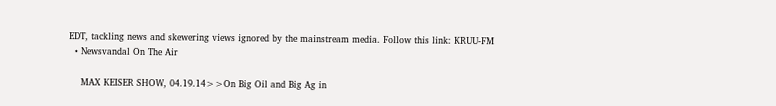EDT, tackling news and skewering views ignored by the mainstream media. Follow this link: KRUU-FM
  • Newsvandal On The Air

    MAX KEISER SHOW, 04.19.14>>On Big Oil and Big Ag in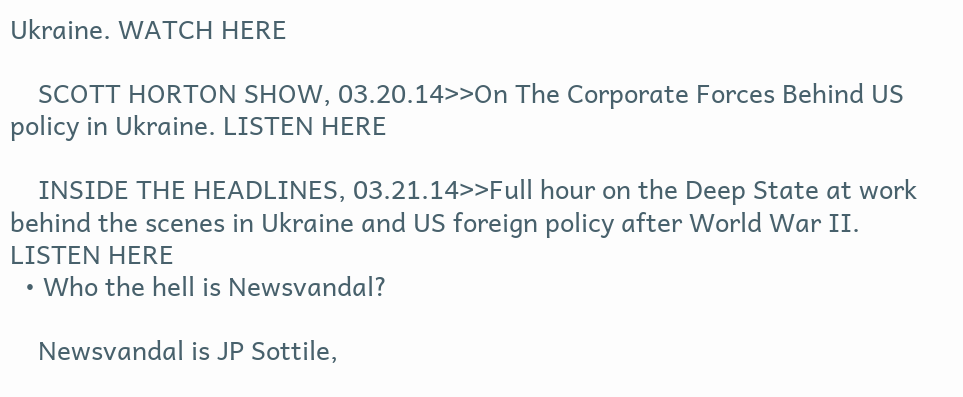Ukraine. WATCH HERE

    SCOTT HORTON SHOW, 03.20.14>>On The Corporate Forces Behind US policy in Ukraine. LISTEN HERE

    INSIDE THE HEADLINES, 03.21.14>>Full hour on the Deep State at work behind the scenes in Ukraine and US foreign policy after World War II. LISTEN HERE
  • Who the hell is Newsvandal?

    Newsvandal is JP Sottile,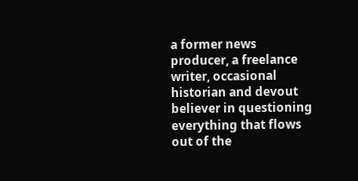a former news producer, a freelance writer, occasional historian and devout believer in questioning everything that flows out of the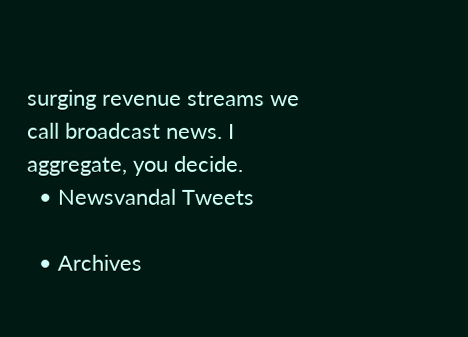surging revenue streams we call broadcast news. I aggregate, you decide.
  • Newsvandal Tweets

  • Archives